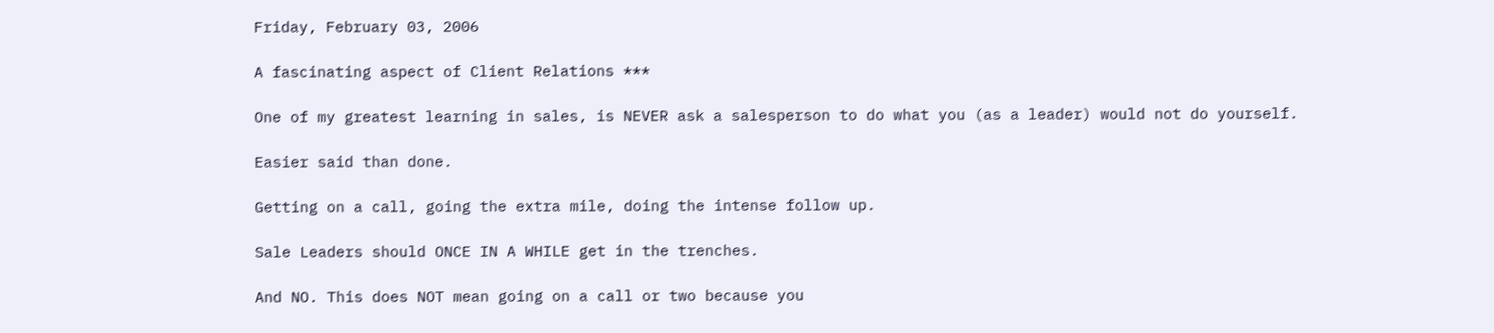Friday, February 03, 2006

A fascinating aspect of Client Relations ***

One of my greatest learning in sales, is NEVER ask a salesperson to do what you (as a leader) would not do yourself.

Easier said than done.

Getting on a call, going the extra mile, doing the intense follow up.

Sale Leaders should ONCE IN A WHILE get in the trenches.

And NO. This does NOT mean going on a call or two because you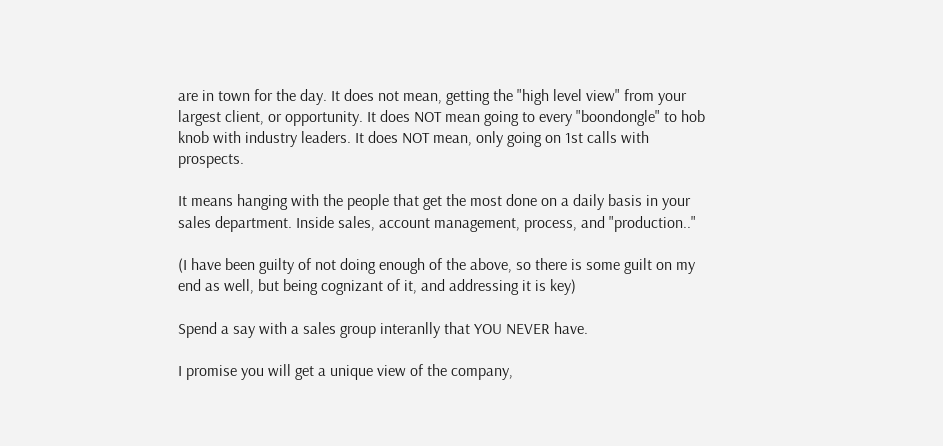are in town for the day. It does not mean, getting the "high level view" from your largest client, or opportunity. It does NOT mean going to every "boondongle" to hob knob with industry leaders. It does NOT mean, only going on 1st calls with prospects.

It means hanging with the people that get the most done on a daily basis in your sales department. Inside sales, account management, process, and "production.."

(I have been guilty of not doing enough of the above, so there is some guilt on my end as well, but being cognizant of it, and addressing it is key)

Spend a say with a sales group interanlly that YOU NEVER have.

I promise you will get a unique view of the company,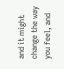and it might change the way you feel, and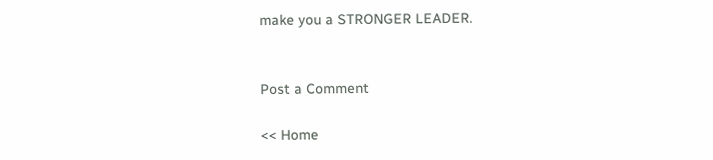make you a STRONGER LEADER.


Post a Comment

<< Home